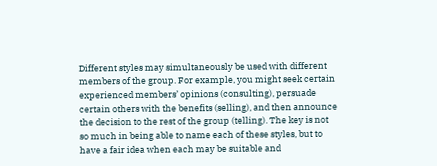Different styles may simultaneously be used with different members of the group. For example, you might seek certain experienced members’ opinions (consulting), persuade certain others with the benefits (selling), and then announce the decision to the rest of the group (telling). The key is not so much in being able to name each of these styles, but to have a fair idea when each may be suitable and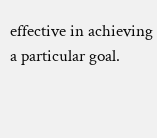effective in achieving a particular goal.